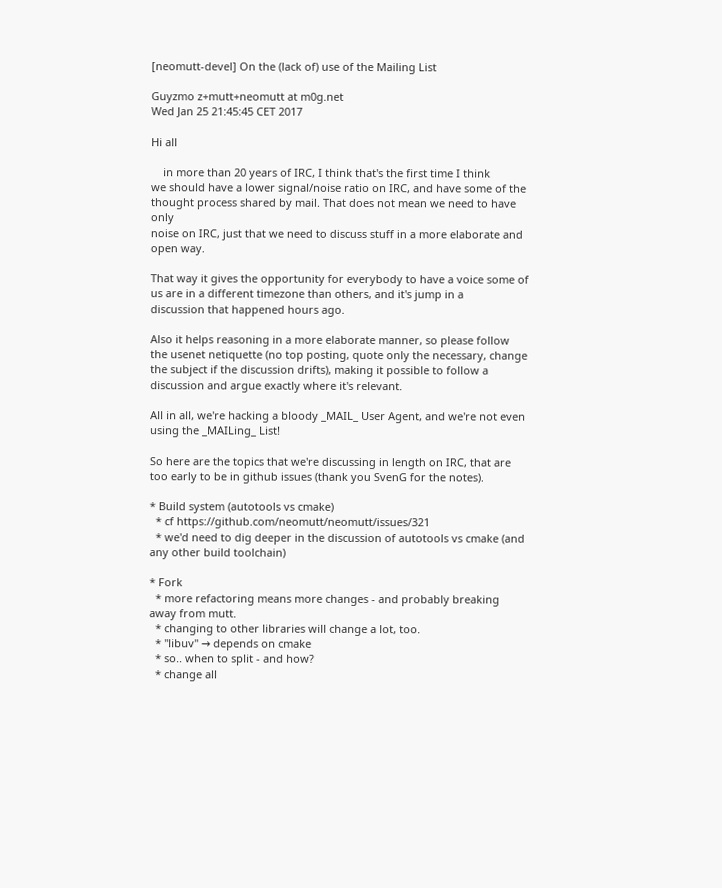[neomutt-devel] On the (lack of) use of the Mailing List

Guyzmo z+mutt+neomutt at m0g.net
Wed Jan 25 21:45:45 CET 2017

Hi all

    in more than 20 years of IRC, I think that's the first time I think
we should have a lower signal/noise ratio on IRC, and have some of the
thought process shared by mail. That does not mean we need to have only
noise on IRC, just that we need to discuss stuff in a more elaborate and
open way.

That way it gives the opportunity for everybody to have a voice some of
us are in a different timezone than others, and it's jump in a
discussion that happened hours ago.

Also it helps reasoning in a more elaborate manner, so please follow
the usenet netiquette (no top posting, quote only the necessary, change
the subject if the discussion drifts), making it possible to follow a
discussion and argue exactly where it's relevant.

All in all, we're hacking a bloody _MAIL_ User Agent, and we're not even
using the _MAILing_ List!

So here are the topics that we're discussing in length on IRC, that are
too early to be in github issues (thank you SvenG for the notes).

* Build system (autotools vs cmake)
  * cf https://github.com/neomutt/neomutt/issues/321
  * we'd need to dig deeper in the discussion of autotools vs cmake (and any other build toolchain)

* Fork
  * more refactoring means more changes - and probably breaking away from mutt.
  * changing to other libraries will change a lot, too.
  * "libuv" → depends on cmake
  * so.. when to split - and how?
  * change all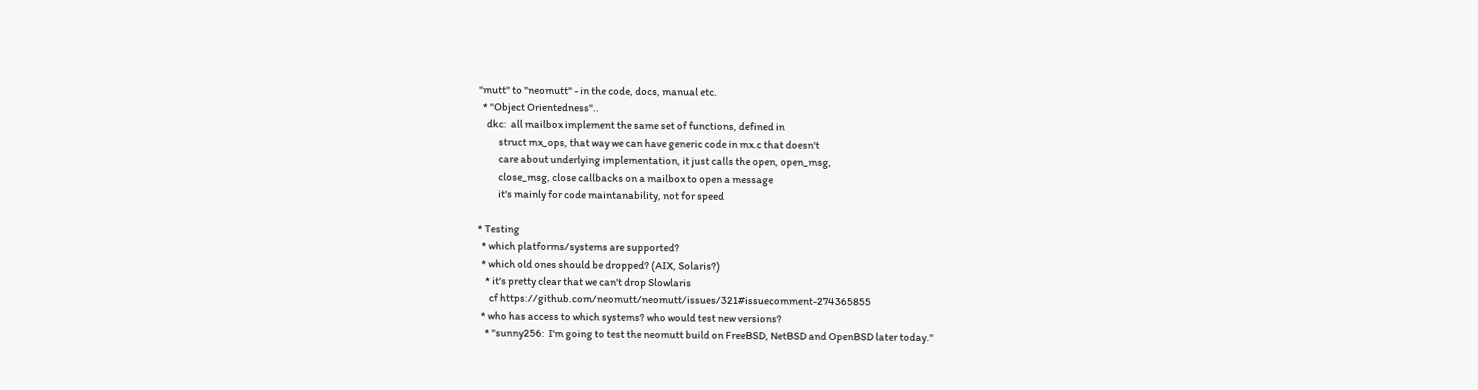"mutt" to "neomutt" - in the code, docs, manual etc.
  * "Object Orientedness"..
    dkc:  all mailbox implement the same set of functions, defined in
          struct mx_ops, that way we can have generic code in mx.c that doesn't
          care about underlying implementation, it just calls the open, open_msg,
          close_msg, close callbacks on a mailbox to open a message
          it's mainly for code maintanability, not for speed

* Testing
  * which platforms/systems are supported?
  * which old ones should be dropped? (AIX, Solaris?)
    * it's pretty clear that we can't drop Slowlaris
      cf https://github.com/neomutt/neomutt/issues/321#issuecomment-274365855
  * who has access to which systems? who would test new versions?
    * "sunny256:  I'm going to test the neomutt build on FreeBSD, NetBSD and OpenBSD later today."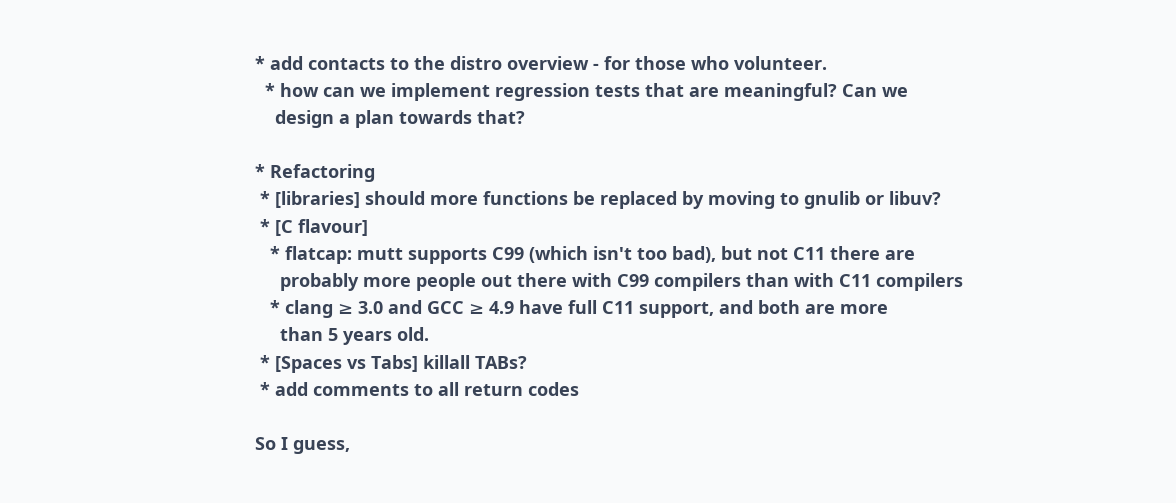* add contacts to the distro overview - for those who volunteer.
  * how can we implement regression tests that are meaningful? Can we
    design a plan towards that?

* Refactoring
 * [libraries] should more functions be replaced by moving to gnulib or libuv?
 * [C flavour]
   * flatcap: mutt supports C99 (which isn't too bad), but not C11 there are
     probably more people out there with C99 compilers than with C11 compilers
   * clang ≥ 3.0 and GCC ≥ 4.9 have full C11 support, and both are more
     than 5 years old.
 * [Spaces vs Tabs] killall TABs?
 * add comments to all return codes

So I guess,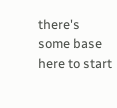there's some base here to start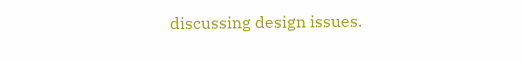discussing design issues.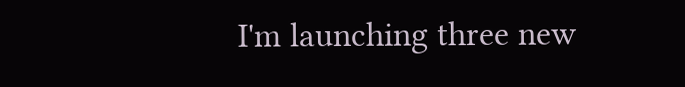I'm launching three new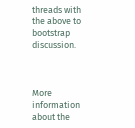threads with the above to bootstrap discussion.



More information about the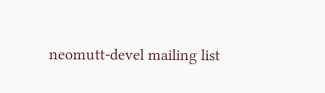neomutt-devel mailing list